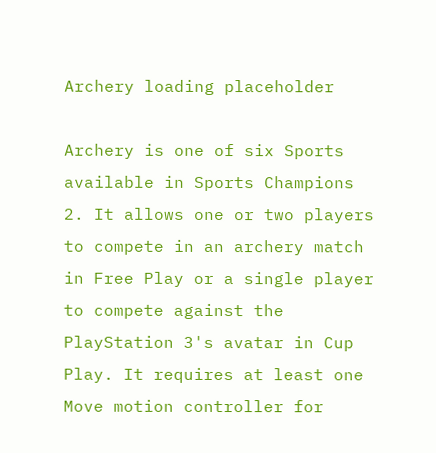Archery loading placeholder

Archery is one of six Sports available in Sports Champions 2. It allows one or two players to compete in an archery match in Free Play or a single player to compete against the PlayStation 3's avatar in Cup Play. It requires at least one Move motion controller for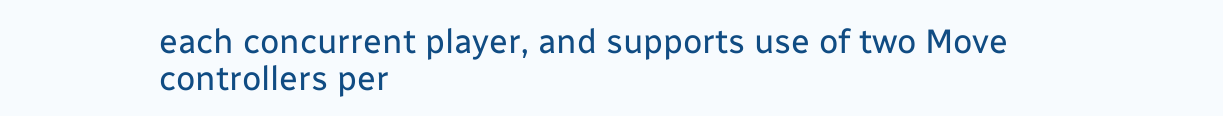each concurrent player, and supports use of two Move controllers per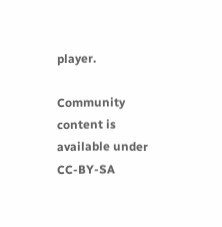player.

Community content is available under CC-BY-SA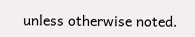unless otherwise noted.